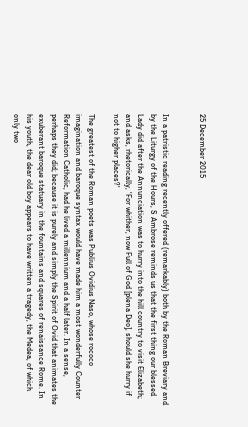25 December 2015


In a patristic reading recently offered (remarkably) both by the Roman Breviary and by the Liturgy of the Hours, S Ambrose reminds us that the first thing our blessed Lady did after the Annunciation was to hurry into the hill country to visit Elizabeth; and asks, rhetorically, 'For whither, now Full of God [plena Deo], should she hurry if not to higher places?'

The greatest of the Roman poets was Publius Ovidius Naso, whose rococo imagination and baroque syntax would have made him a most wonderfully Counter Reformation Catholic, had he lived a millennium and a half later. In a sense, perhaps they did; because it is purely and simply the Spirit of Ovid that animates the exuberant baroque statuary in the fountains and squares of renaissance Rome. In his youth, the dear old boy appears to have written a tragedy, the Medea, of which only two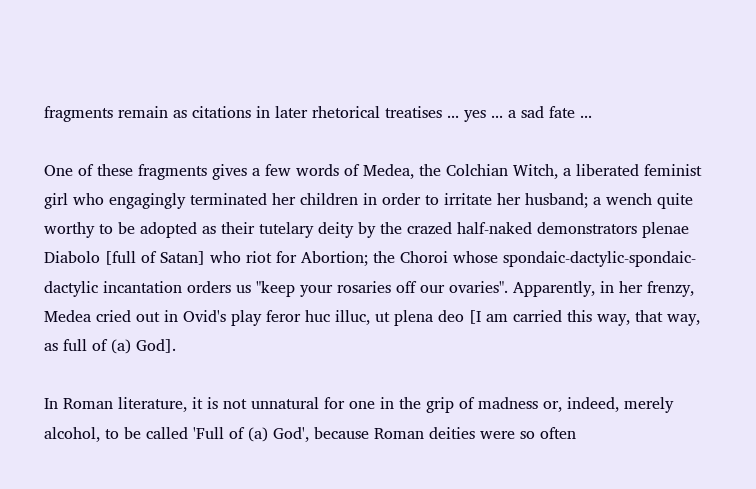fragments remain as citations in later rhetorical treatises ... yes ... a sad fate ...

One of these fragments gives a few words of Medea, the Colchian Witch, a liberated feminist girl who engagingly terminated her children in order to irritate her husband; a wench quite worthy to be adopted as their tutelary deity by the crazed half-naked demonstrators plenae Diabolo [full of Satan] who riot for Abortion; the Choroi whose spondaic-dactylic-spondaic-dactylic incantation orders us "keep your rosaries off our ovaries". Apparently, in her frenzy, Medea cried out in Ovid's play feror huc illuc, ut plena deo [I am carried this way, that way, as full of (a) God].

In Roman literature, it is not unnatural for one in the grip of madness or, indeed, merely alcohol, to be called 'Full of (a) God', because Roman deities were so often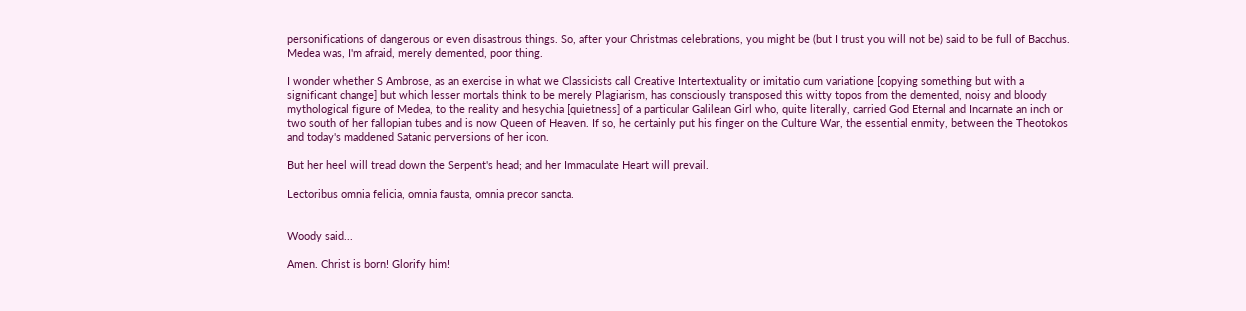personifications of dangerous or even disastrous things. So, after your Christmas celebrations, you might be (but I trust you will not be) said to be full of Bacchus. Medea was, I'm afraid, merely demented, poor thing.

I wonder whether S Ambrose, as an exercise in what we Classicists call Creative Intertextuality or imitatio cum variatione [copying something but with a significant change] but which lesser mortals think to be merely Plagiarism, has consciously transposed this witty topos from the demented, noisy and bloody mythological figure of Medea, to the reality and hesychia [quietness] of a particular Galilean Girl who, quite literally, carried God Eternal and Incarnate an inch or two south of her fallopian tubes and is now Queen of Heaven. If so, he certainly put his finger on the Culture War, the essential enmity, between the Theotokos and today's maddened Satanic perversions of her icon.

But her heel will tread down the Serpent's head; and her Immaculate Heart will prevail.

Lectoribus omnia felicia, omnia fausta, omnia precor sancta.


Woody said...

Amen. Christ is born! Glorify him!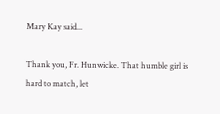Mary Kay said...

Thank you, Fr. Hunwicke. That humble girl is hard to match, let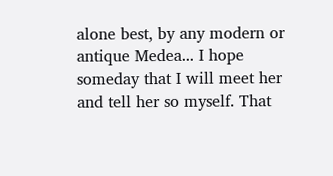alone best, by any modern or antique Medea... I hope someday that I will meet her and tell her so myself. That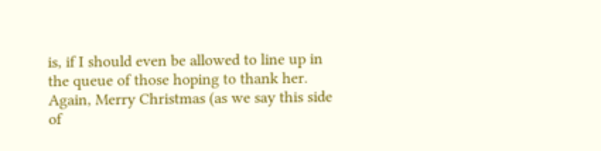is, if I should even be allowed to line up in the queue of those hoping to thank her. Again, Merry Christmas (as we say this side of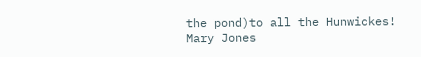the pond)to all the Hunwickes!
Mary Jones